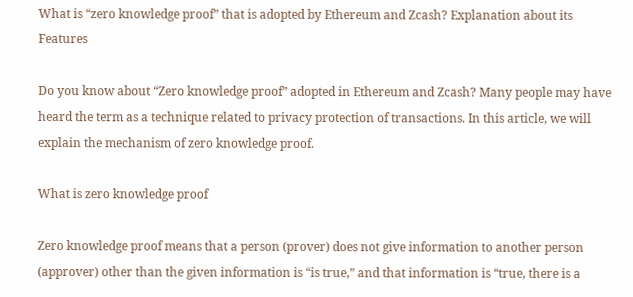What is “zero knowledge proof” that is adopted by Ethereum and Zcash? Explanation about its Features

Do you know about “Zero knowledge proof” adopted in Ethereum and Zcash? Many people may have heard the term as a technique related to privacy protection of transactions. In this article, we will explain the mechanism of zero knowledge proof.

What is zero knowledge proof

Zero knowledge proof means that a person (prover) does not give information to another person (approver) other than the given information is “is true,” and that information is “true, there is a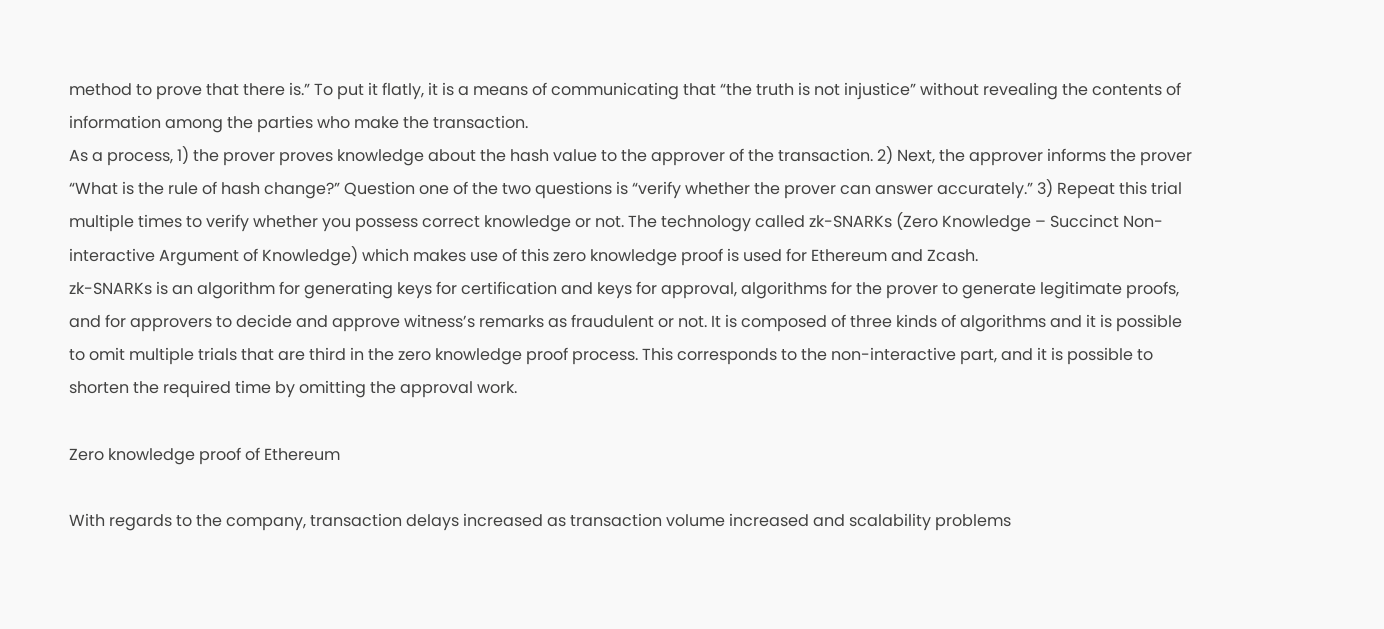method to prove that there is.” To put it flatly, it is a means of communicating that “the truth is not injustice” without revealing the contents of information among the parties who make the transaction.
As a process, 1) the prover proves knowledge about the hash value to the approver of the transaction. 2) Next, the approver informs the prover “What is the rule of hash change?” Question one of the two questions is “verify whether the prover can answer accurately.” 3) Repeat this trial multiple times to verify whether you possess correct knowledge or not. The technology called zk-SNARKs (Zero Knowledge – Succinct Non-interactive Argument of Knowledge) which makes use of this zero knowledge proof is used for Ethereum and Zcash.
zk-SNARKs is an algorithm for generating keys for certification and keys for approval, algorithms for the prover to generate legitimate proofs, and for approvers to decide and approve witness’s remarks as fraudulent or not. It is composed of three kinds of algorithms and it is possible to omit multiple trials that are third in the zero knowledge proof process. This corresponds to the non-interactive part, and it is possible to shorten the required time by omitting the approval work.

Zero knowledge proof of Ethereum

With regards to the company, transaction delays increased as transaction volume increased and scalability problems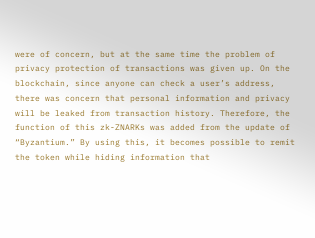were of concern, but at the same time the problem of privacy protection of transactions was given up. On the blockchain, since anyone can check a user’s address, there was concern that personal information and privacy will be leaked from transaction history. Therefore, the function of this zk-ZNARKs was added from the update of “Byzantium.” By using this, it becomes possible to remit the token while hiding information that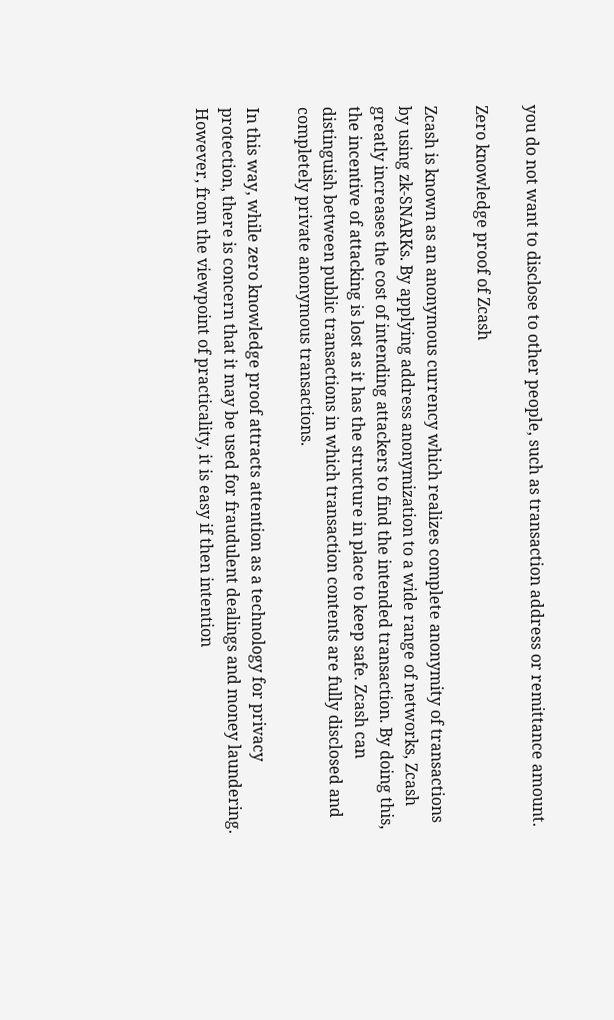you do not want to disclose to other people, such as transaction address or remittance amount.

Zero knowledge proof of Zcash

Zcash is known as an anonymous currency which realizes complete anonymity of transactions by using zk-SNARKs. By applying address anonymization to a wide range of networks, Zcash greatly increases the cost of intending attackers to find the intended transaction. By doing this, the incentive of attacking is lost as it has the structure in place to keep safe. Zcash can distinguish between public transactions in which transaction contents are fully disclosed and completely private anonymous transactions.

In this way, while zero knowledge proof attracts attention as a technology for privacy protection, there is concern that it may be used for fraudulent dealings and money laundering. However, from the viewpoint of practicality, it is easy if then intention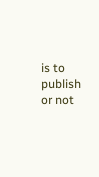is to publish or not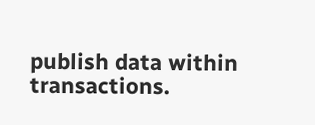publish data within transactions.